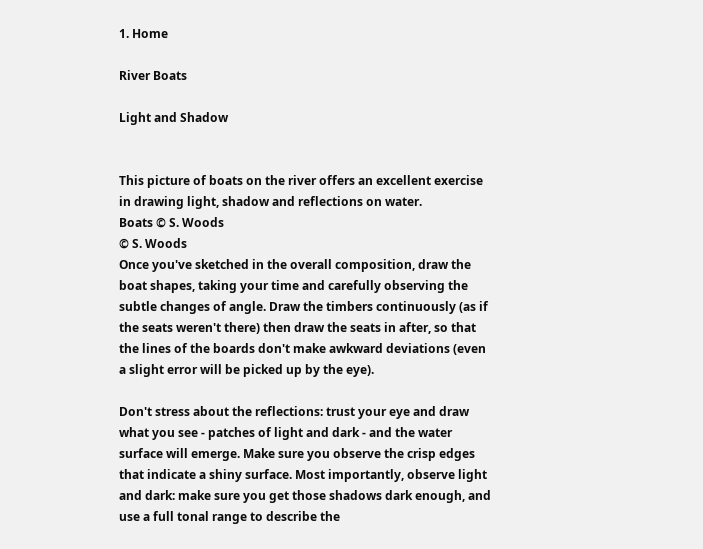1. Home

River Boats

Light and Shadow


This picture of boats on the river offers an excellent exercise in drawing light, shadow and reflections on water.
Boats © S. Woods
© S. Woods
Once you've sketched in the overall composition, draw the boat shapes, taking your time and carefully observing the subtle changes of angle. Draw the timbers continuously (as if the seats weren't there) then draw the seats in after, so that the lines of the boards don't make awkward deviations (even a slight error will be picked up by the eye).

Don't stress about the reflections: trust your eye and draw what you see - patches of light and dark - and the water surface will emerge. Make sure you observe the crisp edges that indicate a shiny surface. Most importantly, observe light and dark: make sure you get those shadows dark enough, and use a full tonal range to describe the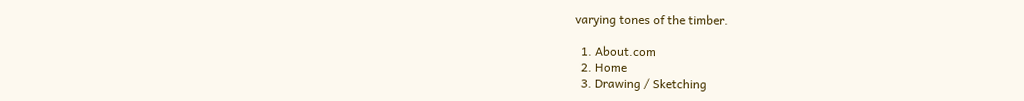varying tones of the timber.

  1. About.com
  2. Home
  3. Drawing / Sketching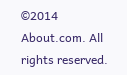©2014 About.com. All rights reserved.